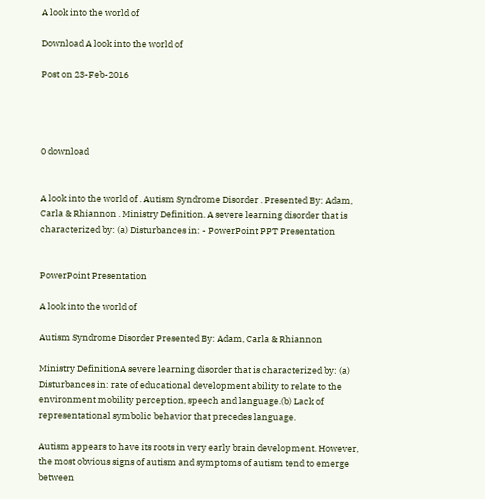A look into the world of

Download A look into the world of

Post on 23-Feb-2016




0 download


A look into the world of . Autism Syndrome Disorder . Presented By: Adam, Carla & Rhiannon . Ministry Definition. A severe learning disorder that is characterized by: (a) Disturbances in: - PowerPoint PPT Presentation


PowerPoint Presentation

A look into the world of

Autism Syndrome Disorder Presented By: Adam, Carla & Rhiannon

Ministry DefinitionA severe learning disorder that is characterized by: (a) Disturbances in: rate of educational development ability to relate to the environment mobility perception, speech and language.(b) Lack of representational symbolic behavior that precedes language.

Autism appears to have its roots in very early brain development. However, the most obvious signs of autism and symptoms of autism tend to emerge between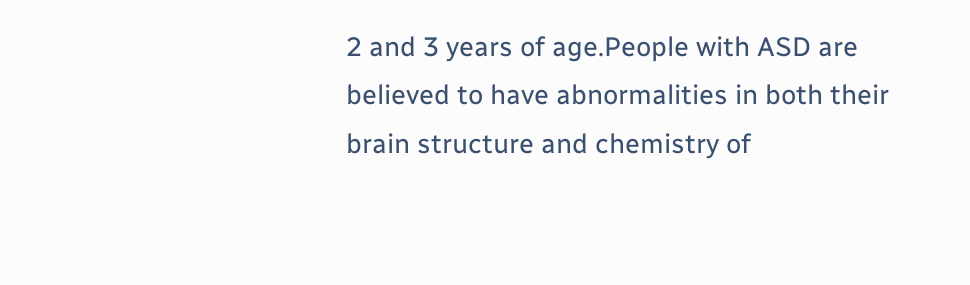2 and 3 years of age.People with ASD are believed to have abnormalities in both their brain structure and chemistry of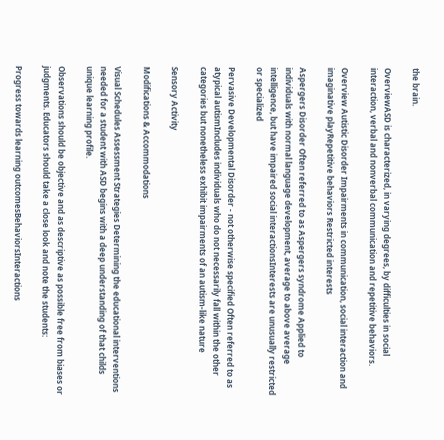the brain.

OverviewASD is characterized, in varying degrees, by difficulties in social interaction, verbal and nonverbal communication and repetitive behaviors.

Overview Autistic Disorder Impairments in communication, social interaction and imaginative playRepetitive behaviors Restricted interests

Aspergers Disorder Often referred to as Aspergers syndrome Applied to individuals with normal language development, average to above average intelligence, but have impaired social interactionsInterests are unusually restricted or specialized

Pervasive Developmental Disorder - not otherwise specified Often referred to as atypical autismIncludes individuals who do not necessarily fall within the other categories but nonetheless exhibit impairments of an autism-like nature

Sensory Activity

Modifications & Accommodations

Visual Schedules Assessment Strategies Determining the educational interventions needed for a student with ASD begins with a deep understanding of that childs unique learning profile.

Observations should be objective and as descriptive as possible free from biases or judgments. Educators should take a close look and note the students:

Progress towards learning outcomesBehaviorsInteractions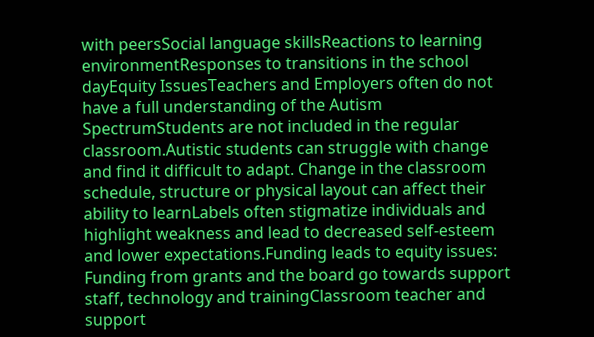with peersSocial language skillsReactions to learning environmentResponses to transitions in the school dayEquity IssuesTeachers and Employers often do not have a full understanding of the Autism SpectrumStudents are not included in the regular classroom.Autistic students can struggle with change and find it difficult to adapt. Change in the classroom schedule, structure or physical layout can affect their ability to learnLabels often stigmatize individuals and highlight weakness and lead to decreased self-esteem and lower expectations.Funding leads to equity issues: Funding from grants and the board go towards support staff, technology and trainingClassroom teacher and support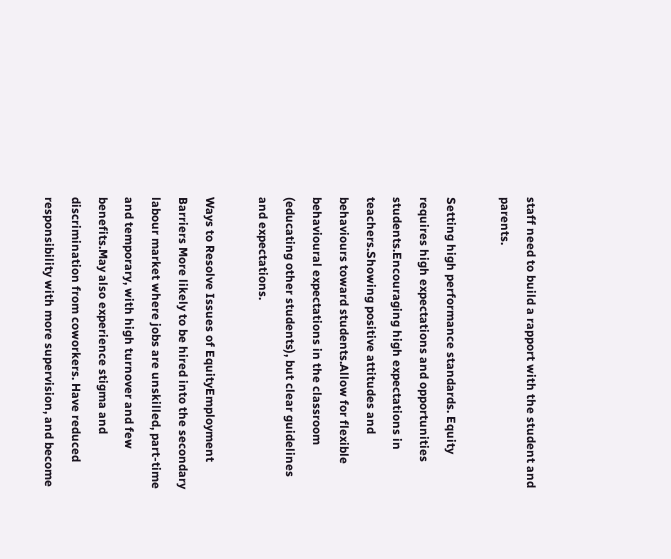staff need to build a rapport with the student and parents.

Setting high performance standards. Equity requires high expectations and opportunities students.Encouraging high expectations in teachers.Showing positive attitudes and behaviours toward students.Allow for flexible behavioural expectations in the classroom (educating other students), but clear guidelines and expectations.

Ways to Resolve Issues of EquityEmployment Barriers More likely to be hired into the secondary labour market where jobs are unskilled, part-time and temporary, with high turnover and few benefits.May also experience stigma and discrimination from coworkers. Have reduced responsibility with more supervision, and become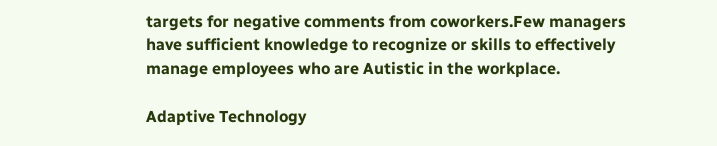targets for negative comments from coworkers.Few managers have sufficient knowledge to recognize or skills to effectively manage employees who are Autistic in the workplace.

Adaptive Technology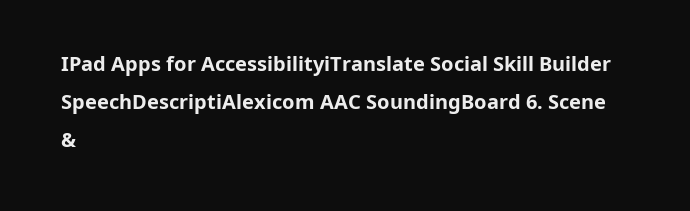IPad Apps for AccessibilityiTranslate Social Skill Builder SpeechDescriptiAlexicom AAC SoundingBoard 6. Scene &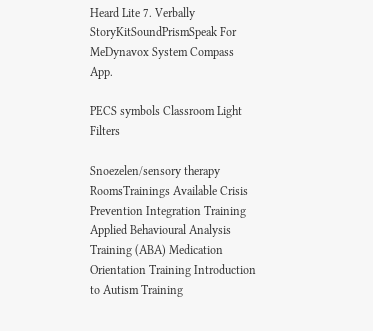Heard Lite 7. Verbally StoryKitSoundPrismSpeak For MeDynavox System Compass App.

PECS symbols Classroom Light Filters

Snoezelen/sensory therapy RoomsTrainings Available Crisis Prevention Integration Training Applied Behavioural Analysis Training (ABA) Medication Orientation Training Introduction to Autism Training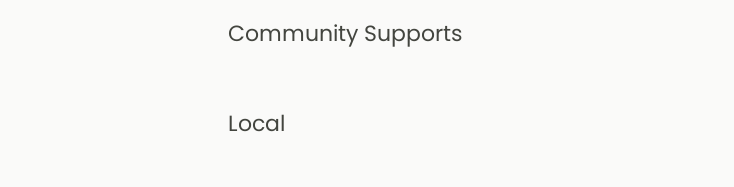Community Supports

Local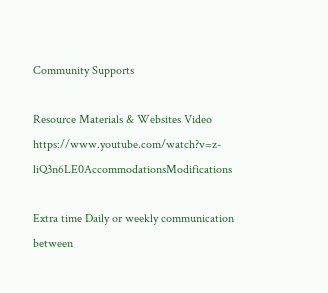Community Supports

Resource Materials & Websites Video https://www.youtube.com/watch?v=z-liQ3n6LE0AccommodationsModifications

Extra time Daily or weekly communication between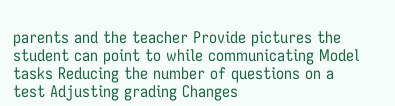parents and the teacher Provide pictures the student can point to while communicating Model tasks Reducing the number of questions on a test Adjusting grading Changes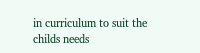in curriculum to suit the childs needs